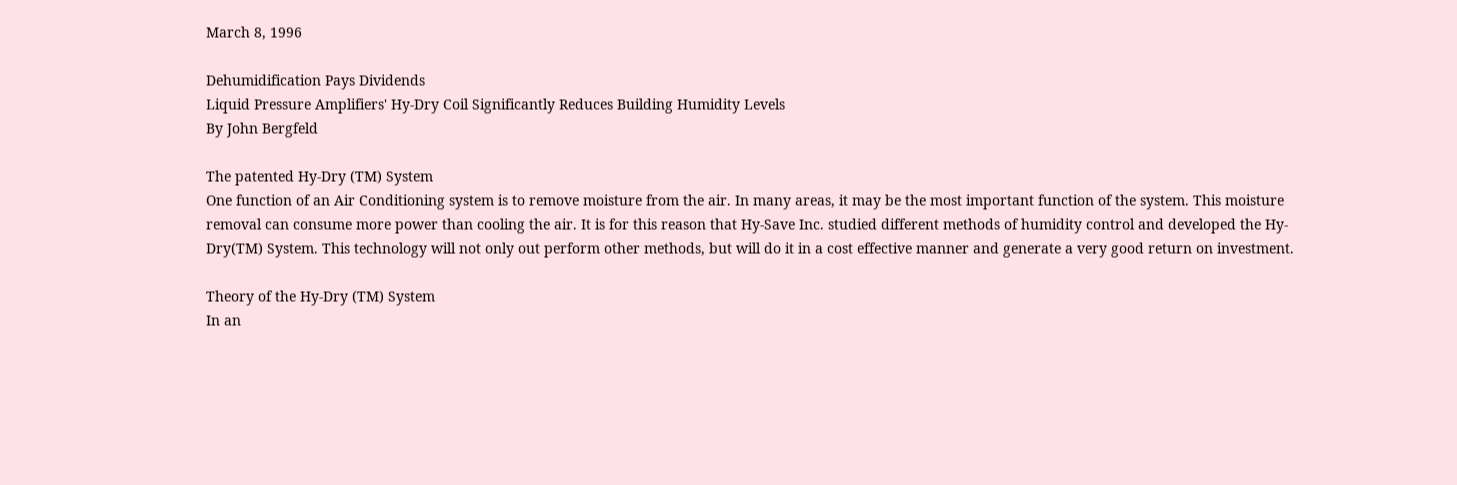March 8, 1996

Dehumidification Pays Dividends
Liquid Pressure Amplifiers' Hy-Dry Coil Significantly Reduces Building Humidity Levels
By John Bergfeld

The patented Hy-Dry (TM) System
One function of an Air Conditioning system is to remove moisture from the air. In many areas, it may be the most important function of the system. This moisture removal can consume more power than cooling the air. It is for this reason that Hy-Save Inc. studied different methods of humidity control and developed the Hy-Dry(TM) System. This technology will not only out perform other methods, but will do it in a cost effective manner and generate a very good return on investment.

Theory of the Hy-Dry (TM) System
In an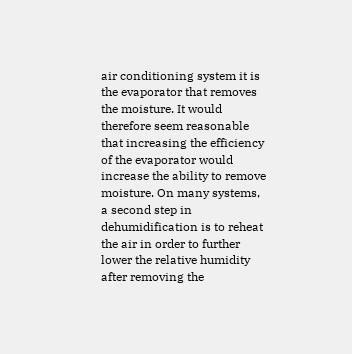air conditioning system it is the evaporator that removes the moisture. It would therefore seem reasonable that increasing the efficiency of the evaporator would increase the ability to remove moisture. On many systems, a second step in dehumidification is to reheat the air in order to further lower the relative humidity after removing the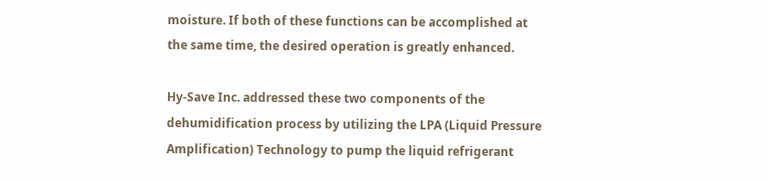moisture. If both of these functions can be accomplished at the same time, the desired operation is greatly enhanced.

Hy-Save Inc. addressed these two components of the dehumidification process by utilizing the LPA (Liquid Pressure Amplification) Technology to pump the liquid refrigerant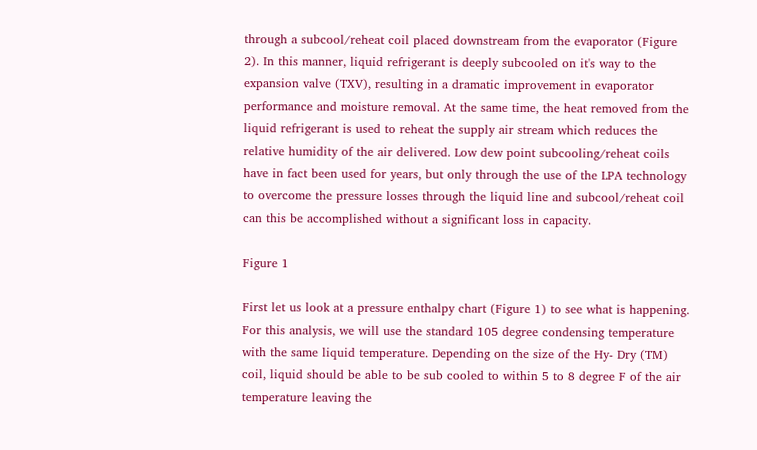through a subcool/reheat coil placed downstream from the evaporator (Figure 2). In this manner, liquid refrigerant is deeply subcooled on it's way to the expansion valve (TXV), resulting in a dramatic improvement in evaporator performance and moisture removal. At the same time, the heat removed from the liquid refrigerant is used to reheat the supply air stream which reduces the relative humidity of the air delivered. Low dew point subcooling/reheat coils have in fact been used for years, but only through the use of the LPA technology to overcome the pressure losses through the liquid line and subcool/reheat coil can this be accomplished without a significant loss in capacity.

Figure 1

First let us look at a pressure enthalpy chart (Figure 1) to see what is happening. For this analysis, we will use the standard 105 degree condensing temperature with the same liquid temperature. Depending on the size of the Hy- Dry (TM) coil, liquid should be able to be sub cooled to within 5 to 8 degree F of the air temperature leaving the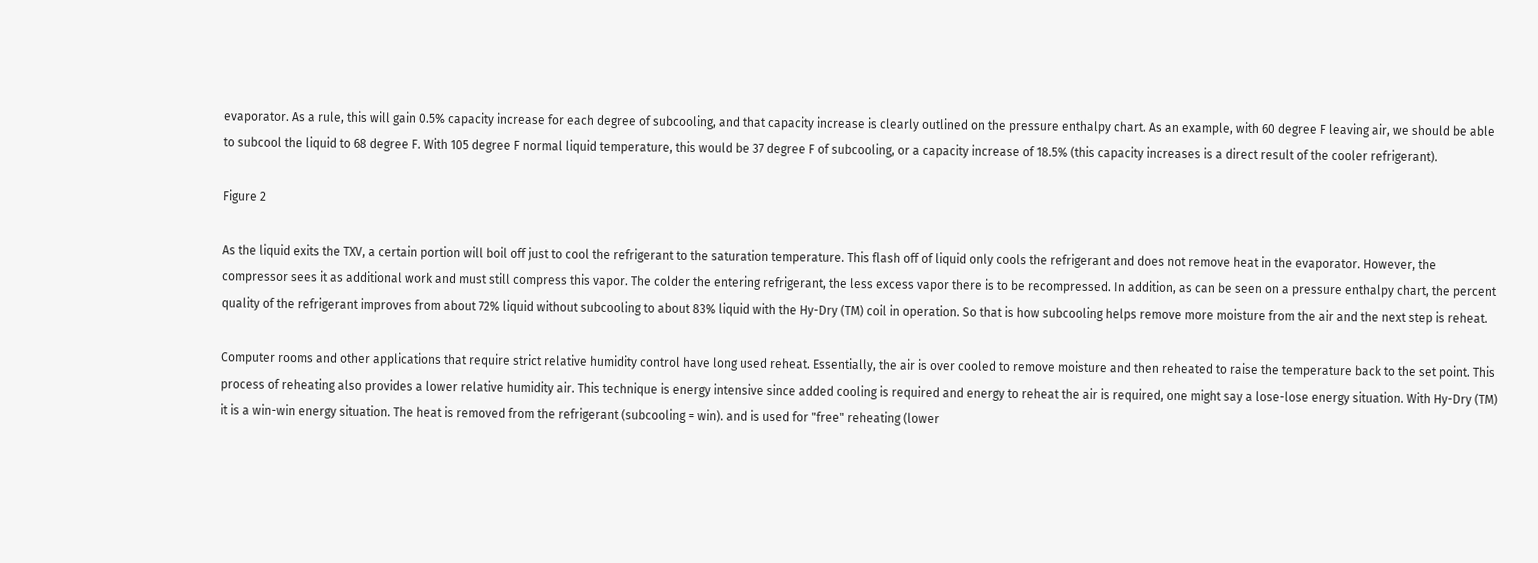evaporator. As a rule, this will gain 0.5% capacity increase for each degree of subcooling, and that capacity increase is clearly outlined on the pressure enthalpy chart. As an example, with 60 degree F leaving air, we should be able to subcool the liquid to 68 degree F. With 105 degree F normal liquid temperature, this would be 37 degree F of subcooling, or a capacity increase of 18.5% (this capacity increases is a direct result of the cooler refrigerant).

Figure 2

As the liquid exits the TXV, a certain portion will boil off just to cool the refrigerant to the saturation temperature. This flash off of liquid only cools the refrigerant and does not remove heat in the evaporator. However, the compressor sees it as additional work and must still compress this vapor. The colder the entering refrigerant, the less excess vapor there is to be recompressed. In addition, as can be seen on a pressure enthalpy chart, the percent quality of the refrigerant improves from about 72% liquid without subcooling to about 83% liquid with the Hy-Dry (TM) coil in operation. So that is how subcooling helps remove more moisture from the air and the next step is reheat.

Computer rooms and other applications that require strict relative humidity control have long used reheat. Essentially, the air is over cooled to remove moisture and then reheated to raise the temperature back to the set point. This process of reheating also provides a lower relative humidity air. This technique is energy intensive since added cooling is required and energy to reheat the air is required, one might say a lose-lose energy situation. With Hy-Dry (TM) it is a win-win energy situation. The heat is removed from the refrigerant (subcooling = win). and is used for "free" reheating (lower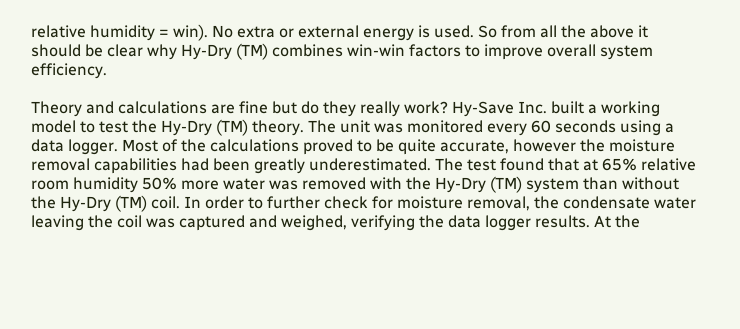relative humidity = win). No extra or external energy is used. So from all the above it should be clear why Hy-Dry (TM) combines win-win factors to improve overall system efficiency.

Theory and calculations are fine but do they really work? Hy-Save Inc. built a working model to test the Hy-Dry (TM) theory. The unit was monitored every 60 seconds using a data logger. Most of the calculations proved to be quite accurate, however the moisture removal capabilities had been greatly underestimated. The test found that at 65% relative room humidity 50% more water was removed with the Hy-Dry (TM) system than without the Hy-Dry (TM) coil. In order to further check for moisture removal, the condensate water leaving the coil was captured and weighed, verifying the data logger results. At the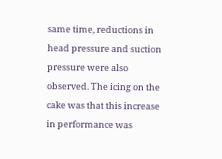same time, reductions in head pressure and suction pressure were also observed. The icing on the cake was that this increase in performance was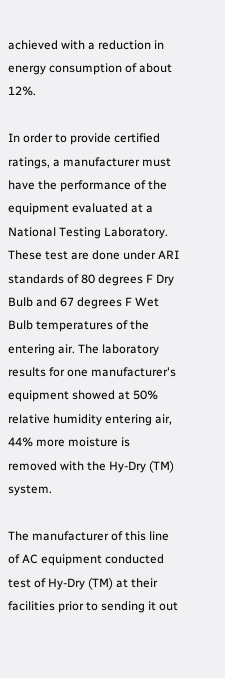achieved with a reduction in energy consumption of about 12%.

In order to provide certified ratings, a manufacturer must have the performance of the equipment evaluated at a National Testing Laboratory. These test are done under ARI standards of 80 degrees F Dry Bulb and 67 degrees F Wet Bulb temperatures of the entering air. The laboratory results for one manufacturer's equipment showed at 50% relative humidity entering air, 44% more moisture is removed with the Hy-Dry (TM) system.

The manufacturer of this line of AC equipment conducted test of Hy-Dry (TM) at their facilities prior to sending it out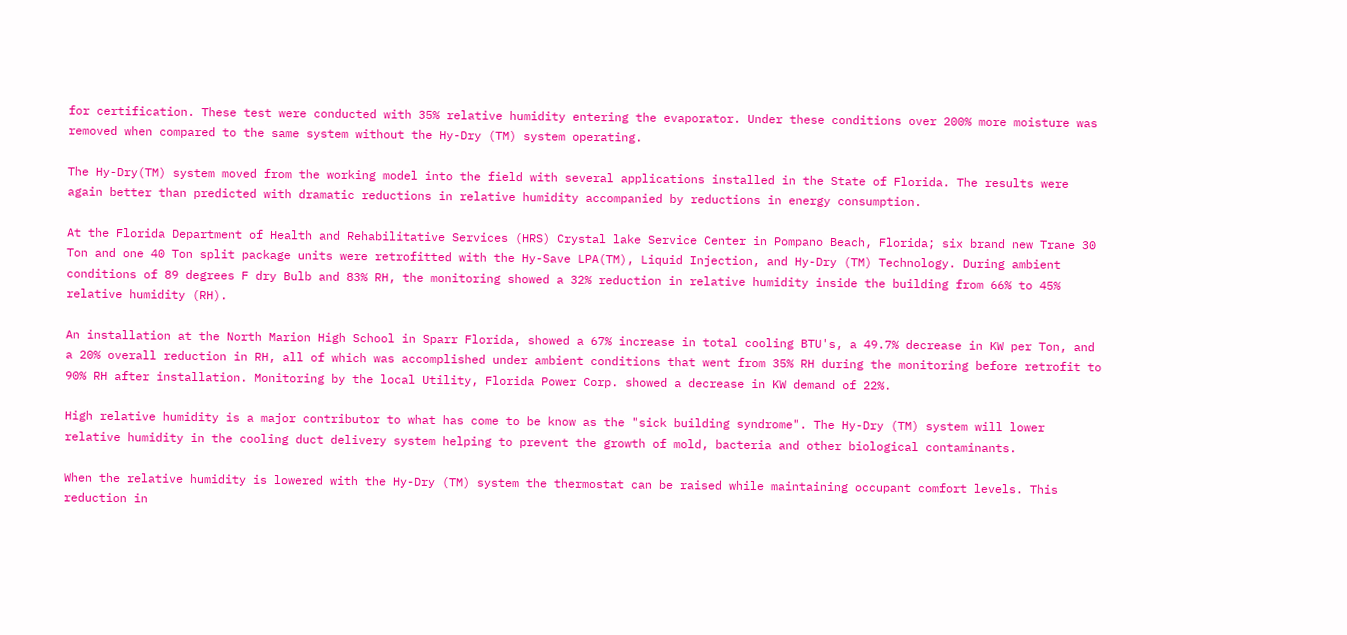for certification. These test were conducted with 35% relative humidity entering the evaporator. Under these conditions over 200% more moisture was removed when compared to the same system without the Hy-Dry (TM) system operating.

The Hy-Dry(TM) system moved from the working model into the field with several applications installed in the State of Florida. The results were again better than predicted with dramatic reductions in relative humidity accompanied by reductions in energy consumption.

At the Florida Department of Health and Rehabilitative Services (HRS) Crystal lake Service Center in Pompano Beach, Florida; six brand new Trane 30 Ton and one 40 Ton split package units were retrofitted with the Hy-Save LPA(TM), Liquid Injection, and Hy-Dry (TM) Technology. During ambient conditions of 89 degrees F dry Bulb and 83% RH, the monitoring showed a 32% reduction in relative humidity inside the building from 66% to 45% relative humidity (RH).

An installation at the North Marion High School in Sparr Florida, showed a 67% increase in total cooling BTU's, a 49.7% decrease in KW per Ton, and a 20% overall reduction in RH, all of which was accomplished under ambient conditions that went from 35% RH during the monitoring before retrofit to 90% RH after installation. Monitoring by the local Utility, Florida Power Corp. showed a decrease in KW demand of 22%.

High relative humidity is a major contributor to what has come to be know as the "sick building syndrome". The Hy-Dry (TM) system will lower relative humidity in the cooling duct delivery system helping to prevent the growth of mold, bacteria and other biological contaminants.

When the relative humidity is lowered with the Hy-Dry (TM) system the thermostat can be raised while maintaining occupant comfort levels. This reduction in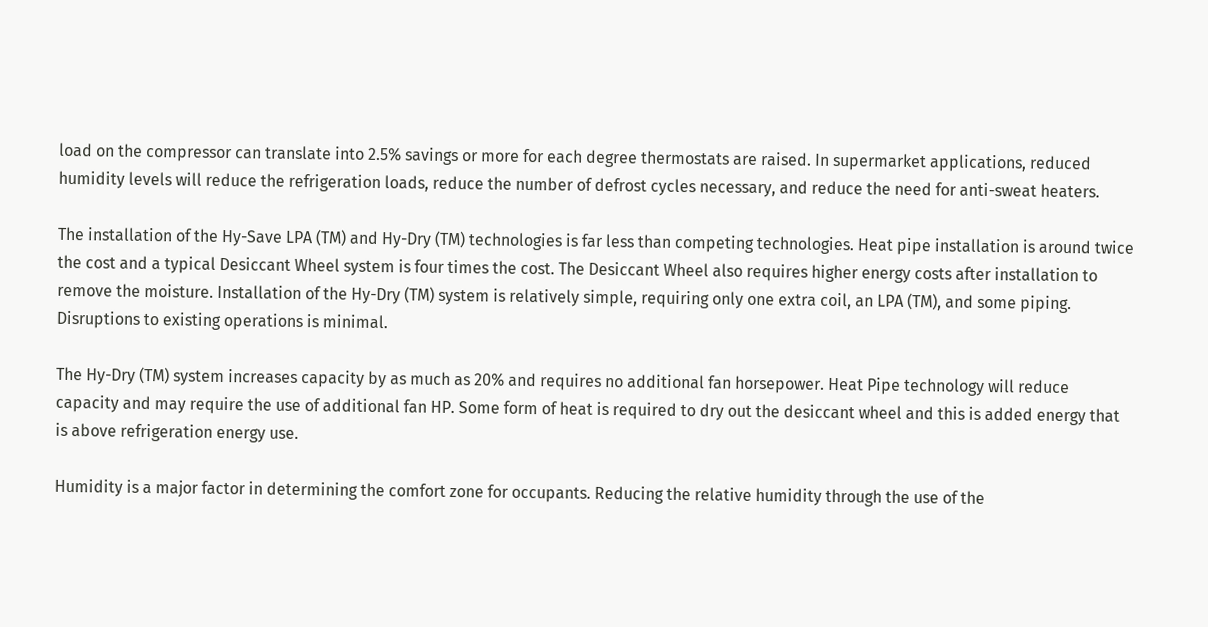load on the compressor can translate into 2.5% savings or more for each degree thermostats are raised. In supermarket applications, reduced humidity levels will reduce the refrigeration loads, reduce the number of defrost cycles necessary, and reduce the need for anti-sweat heaters.

The installation of the Hy-Save LPA (TM) and Hy-Dry (TM) technologies is far less than competing technologies. Heat pipe installation is around twice the cost and a typical Desiccant Wheel system is four times the cost. The Desiccant Wheel also requires higher energy costs after installation to remove the moisture. Installation of the Hy-Dry (TM) system is relatively simple, requiring only one extra coil, an LPA (TM), and some piping. Disruptions to existing operations is minimal.

The Hy-Dry (TM) system increases capacity by as much as 20% and requires no additional fan horsepower. Heat Pipe technology will reduce capacity and may require the use of additional fan HP. Some form of heat is required to dry out the desiccant wheel and this is added energy that is above refrigeration energy use.

Humidity is a major factor in determining the comfort zone for occupants. Reducing the relative humidity through the use of the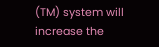(TM) system will increase the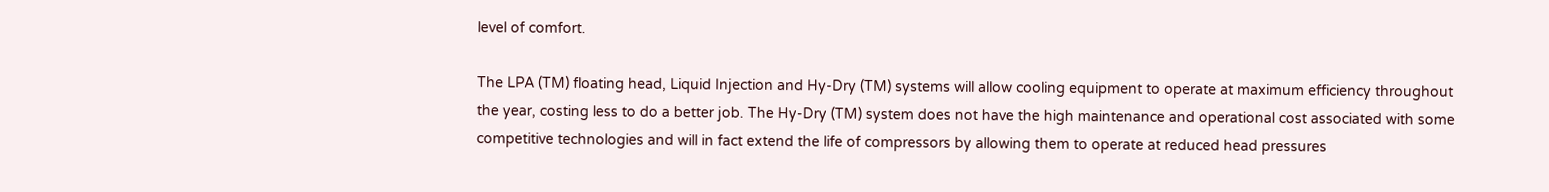level of comfort.

The LPA (TM) floating head, Liquid Injection and Hy-Dry (TM) systems will allow cooling equipment to operate at maximum efficiency throughout the year, costing less to do a better job. The Hy-Dry (TM) system does not have the high maintenance and operational cost associated with some competitive technologies and will in fact extend the life of compressors by allowing them to operate at reduced head pressures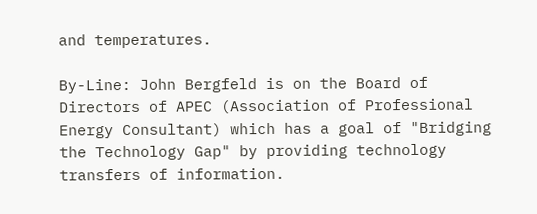and temperatures.

By-Line: John Bergfeld is on the Board of Directors of APEC (Association of Professional Energy Consultant) which has a goal of "Bridging the Technology Gap" by providing technology transfers of information.